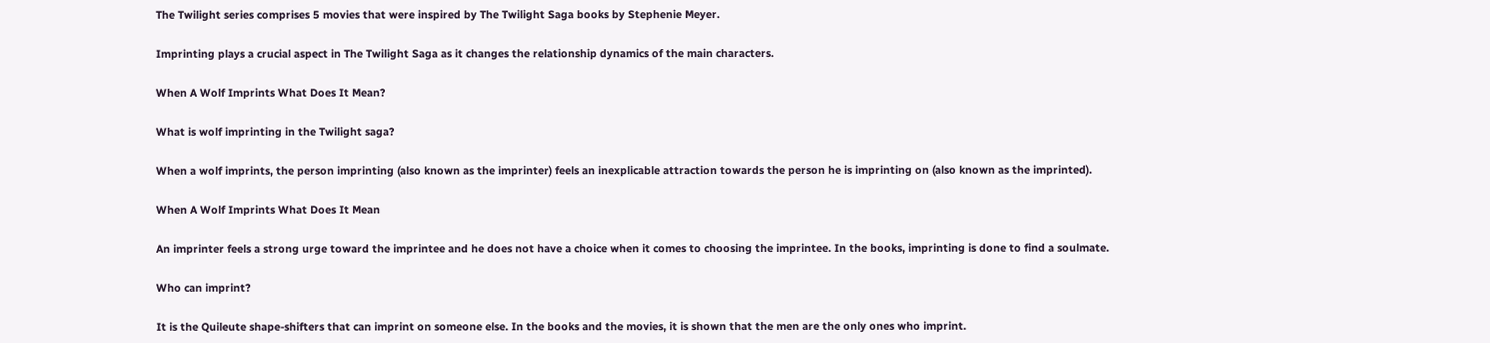The Twilight series comprises 5 movies that were inspired by The Twilight Saga books by Stephenie Meyer.

Imprinting plays a crucial aspect in The Twilight Saga as it changes the relationship dynamics of the main characters.

When A Wolf Imprints What Does It Mean?

What is wolf imprinting in the Twilight saga?

When a wolf imprints, the person imprinting (also known as the imprinter) feels an inexplicable attraction towards the person he is imprinting on (also known as the imprinted).

When A Wolf Imprints What Does It Mean

An imprinter feels a strong urge toward the imprintee and he does not have a choice when it comes to choosing the imprintee. In the books, imprinting is done to find a soulmate.

Who can imprint?

It is the Quileute shape-shifters that can imprint on someone else. In the books and the movies, it is shown that the men are the only ones who imprint.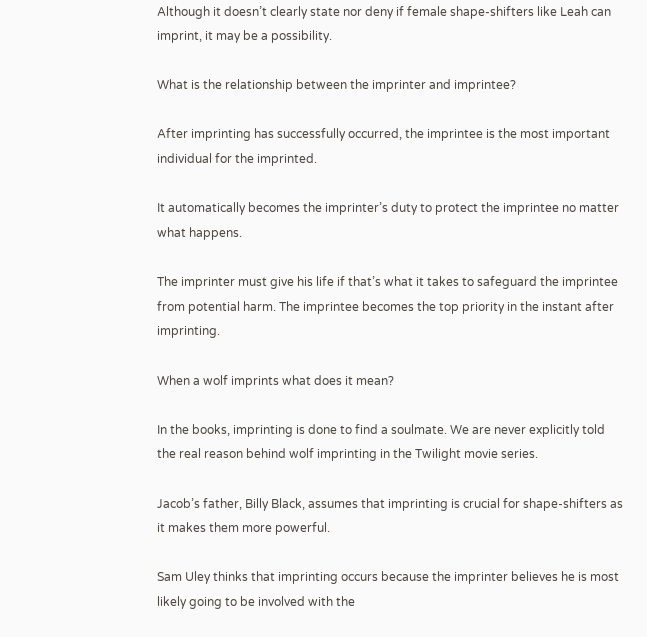Although it doesn’t clearly state nor deny if female shape-shifters like Leah can imprint, it may be a possibility.

What is the relationship between the imprinter and imprintee?

After imprinting has successfully occurred, the imprintee is the most important individual for the imprinted.

It automatically becomes the imprinter’s duty to protect the imprintee no matter what happens.

The imprinter must give his life if that’s what it takes to safeguard the imprintee from potential harm. The imprintee becomes the top priority in the instant after imprinting.

When a wolf imprints what does it mean?

In the books, imprinting is done to find a soulmate. We are never explicitly told the real reason behind wolf imprinting in the Twilight movie series.

Jacob’s father, Billy Black, assumes that imprinting is crucial for shape-shifters as it makes them more powerful.

Sam Uley thinks that imprinting occurs because the imprinter believes he is most likely going to be involved with the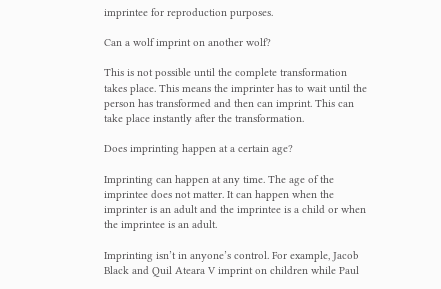imprintee for reproduction purposes.

Can a wolf imprint on another wolf?

This is not possible until the complete transformation takes place. This means the imprinter has to wait until the person has transformed and then can imprint. This can take place instantly after the transformation.

Does imprinting happen at a certain age?

Imprinting can happen at any time. The age of the imprintee does not matter. It can happen when the imprinter is an adult and the imprintee is a child or when the imprintee is an adult.

Imprinting isn’t in anyone’s control. For example, Jacob Black and Quil Ateara V imprint on children while Paul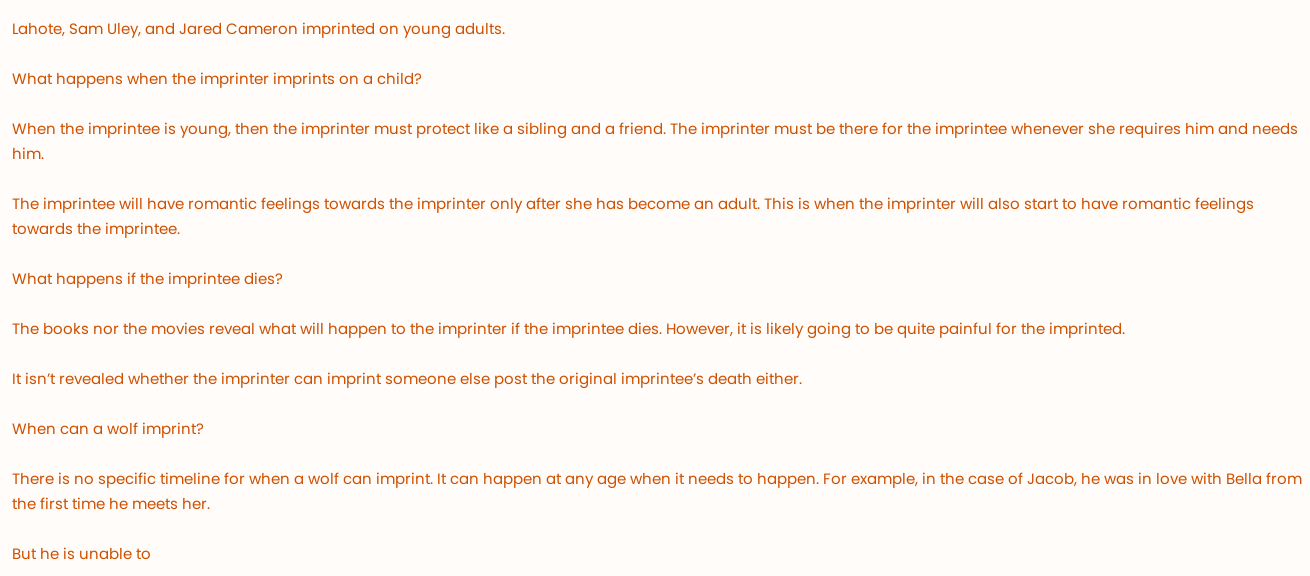Lahote, Sam Uley, and Jared Cameron imprinted on young adults.

What happens when the imprinter imprints on a child?

When the imprintee is young, then the imprinter must protect like a sibling and a friend. The imprinter must be there for the imprintee whenever she requires him and needs him.

The imprintee will have romantic feelings towards the imprinter only after she has become an adult. This is when the imprinter will also start to have romantic feelings towards the imprintee.

What happens if the imprintee dies?

The books nor the movies reveal what will happen to the imprinter if the imprintee dies. However, it is likely going to be quite painful for the imprinted.

It isn’t revealed whether the imprinter can imprint someone else post the original imprintee’s death either.

When can a wolf imprint?

There is no specific timeline for when a wolf can imprint. It can happen at any age when it needs to happen. For example, in the case of Jacob, he was in love with Bella from the first time he meets her.

But he is unable to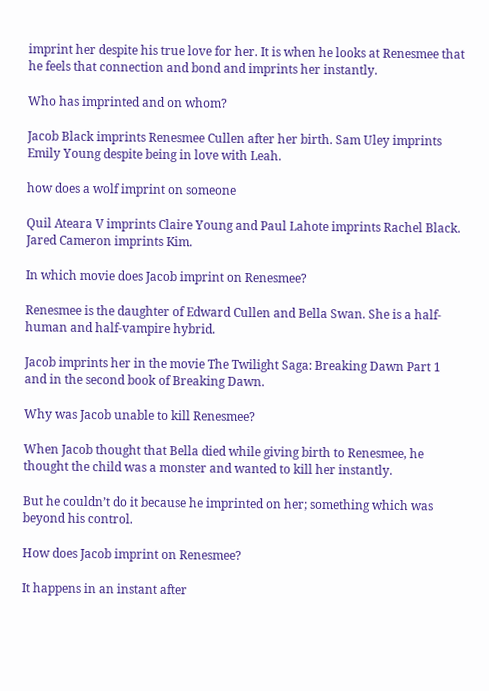imprint her despite his true love for her. It is when he looks at Renesmee that he feels that connection and bond and imprints her instantly.

Who has imprinted and on whom?

Jacob Black imprints Renesmee Cullen after her birth. Sam Uley imprints Emily Young despite being in love with Leah.

how does a wolf imprint on someone

Quil Ateara V imprints Claire Young and Paul Lahote imprints Rachel Black. Jared Cameron imprints Kim.

In which movie does Jacob imprint on Renesmee?

Renesmee is the daughter of Edward Cullen and Bella Swan. She is a half-human and half-vampire hybrid.

Jacob imprints her in the movie The Twilight Saga: Breaking Dawn Part 1 and in the second book of Breaking Dawn.

Why was Jacob unable to kill Renesmee?

When Jacob thought that Bella died while giving birth to Renesmee, he thought the child was a monster and wanted to kill her instantly.

But he couldn’t do it because he imprinted on her; something which was beyond his control.

How does Jacob imprint on Renesmee?

It happens in an instant after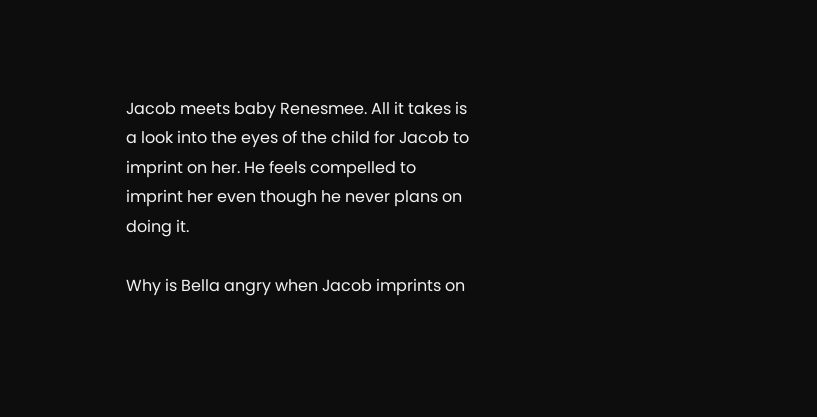Jacob meets baby Renesmee. All it takes is a look into the eyes of the child for Jacob to imprint on her. He feels compelled to imprint her even though he never plans on doing it.

Why is Bella angry when Jacob imprints on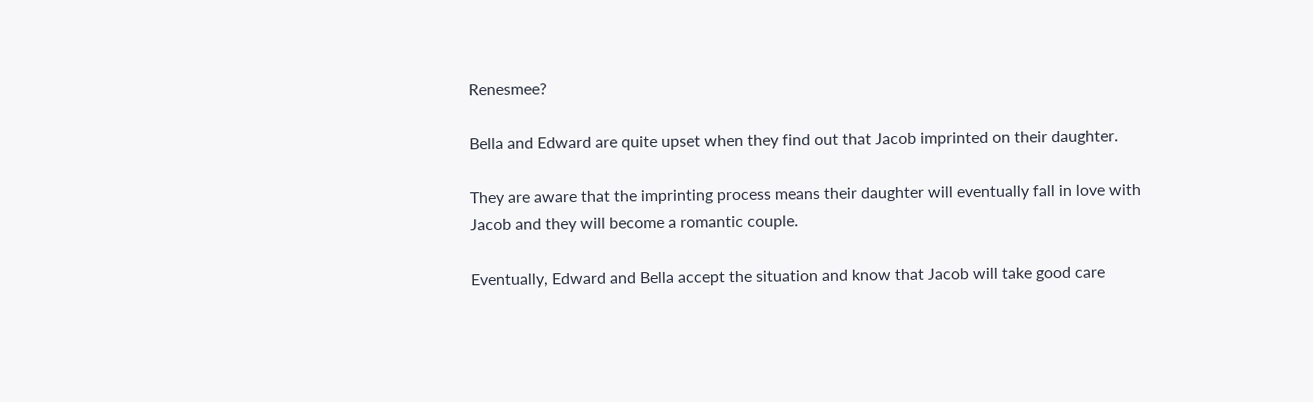Renesmee?

Bella and Edward are quite upset when they find out that Jacob imprinted on their daughter.

They are aware that the imprinting process means their daughter will eventually fall in love with Jacob and they will become a romantic couple.

Eventually, Edward and Bella accept the situation and know that Jacob will take good care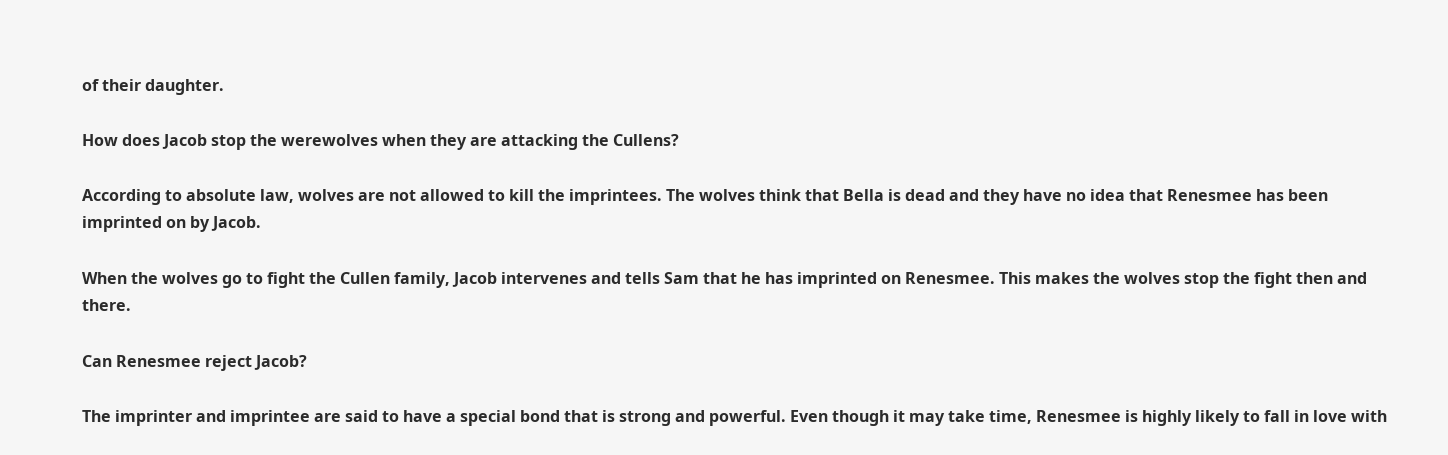of their daughter.

How does Jacob stop the werewolves when they are attacking the Cullens?

According to absolute law, wolves are not allowed to kill the imprintees. The wolves think that Bella is dead and they have no idea that Renesmee has been imprinted on by Jacob.

When the wolves go to fight the Cullen family, Jacob intervenes and tells Sam that he has imprinted on Renesmee. This makes the wolves stop the fight then and there.

Can Renesmee reject Jacob?

The imprinter and imprintee are said to have a special bond that is strong and powerful. Even though it may take time, Renesmee is highly likely to fall in love with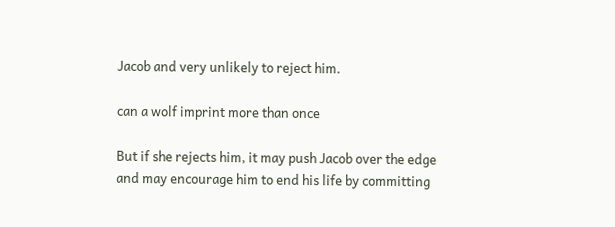Jacob and very unlikely to reject him.

can a wolf imprint more than once

But if she rejects him, it may push Jacob over the edge and may encourage him to end his life by committing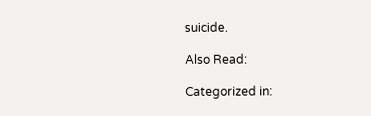suicide.

Also Read:

Categorized in: